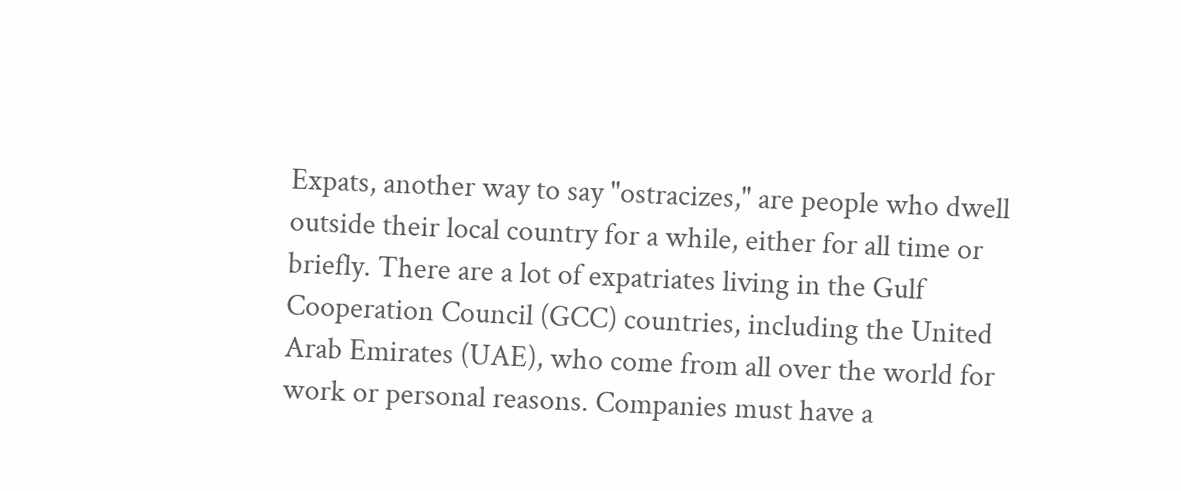Expats, another way to say "ostracizes," are people who dwell outside their local country for a while, either for all time or briefly. There are a lot of expatriates living in the Gulf Cooperation Council (GCC) countries, including the United Arab Emirates (UAE), who come from all over the world for work or personal reasons. Companies must have a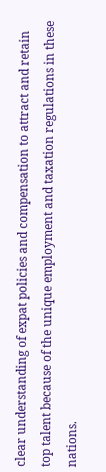clear understanding of expat policies and compensation to attract and retain top talent because of the unique employment and taxation regulations in these nations.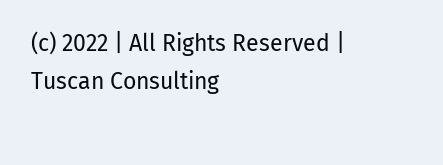(c) 2022 | All Rights Reserved | Tuscan Consulting